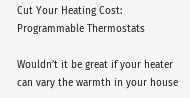Cut Your Heating Cost: Programmable Thermostats

Wouldn’t it be great if your heater can vary the warmth in your house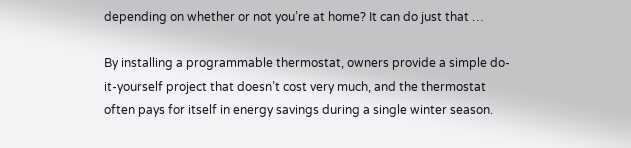depending on whether or not you’re at home? It can do just that …

By installing a programmable thermostat, owners provide a simple do-it-yourself project that doesn’t cost very much, and the thermostat often pays for itself in energy savings during a single winter season.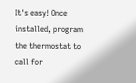It's easy! Once installed, program the thermostat to call for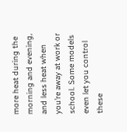more heat during the morning and evening, and less heat when you’re away at work or school. Some models even let you control these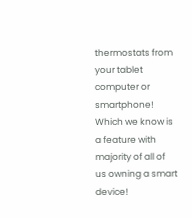thermostats from your tablet computer or smartphone! Which we know is a feature with majority of all of us owning a smart device!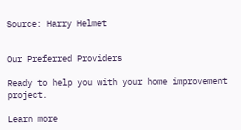Source: Harry Helmet


Our Preferred Providers

Ready to help you with your home improvement project.

Learn more